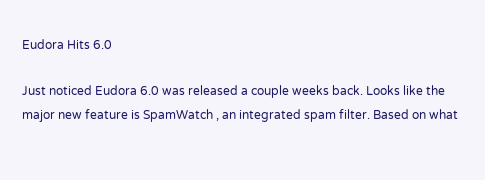Eudora Hits 6.0

Just noticed Eudora 6.0 was released a couple weeks back. Looks like the major new feature is SpamWatch , an integrated spam filter. Based on what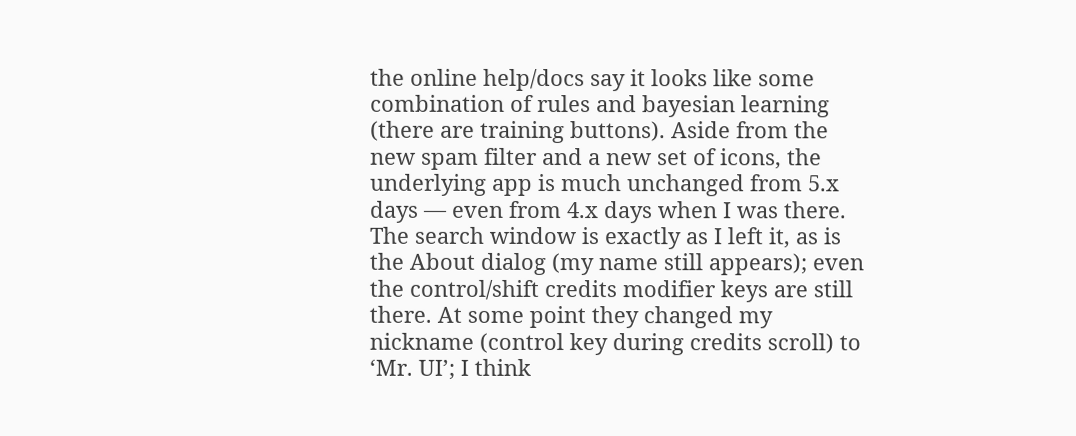the online help/docs say it looks like some combination of rules and bayesian learning (there are training buttons). Aside from the new spam filter and a new set of icons, the underlying app is much unchanged from 5.x days — even from 4.x days when I was there. The search window is exactly as I left it, as is the About dialog (my name still appears); even the control/shift credits modifier keys are still there. At some point they changed my nickname (control key during credits scroll) to ‘Mr. UI’; I think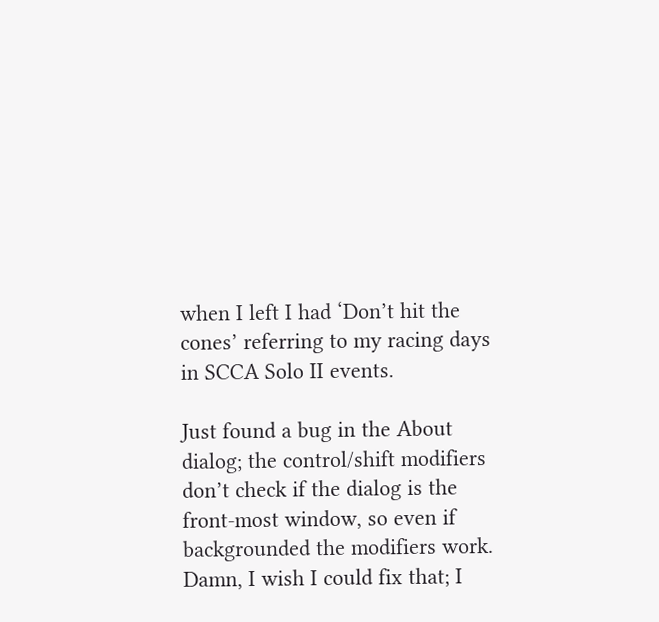when I left I had ‘Don’t hit the cones’ referring to my racing days in SCCA Solo II events.

Just found a bug in the About dialog; the control/shift modifiers don’t check if the dialog is the front-most window, so even if backgrounded the modifiers work. Damn, I wish I could fix that; I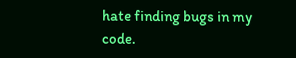hate finding bugs in my code.